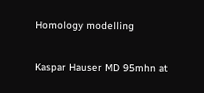Homology modelling

Kaspar Hauser MD 95mhn at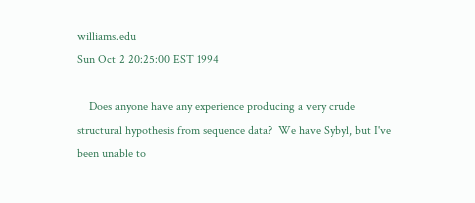williams.edu
Sun Oct 2 20:25:00 EST 1994

    Does anyone have any experience producing a very crude
structural hypothesis from sequence data?  We have Sybyl, but I've
been unable to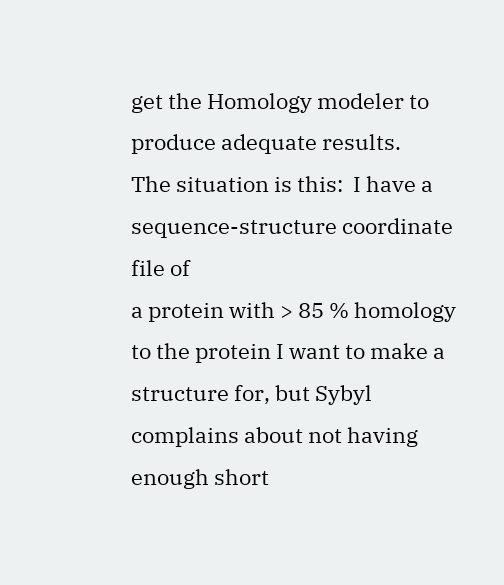get the Homology modeler to produce adequate results.
The situation is this:  I have a sequence-structure coordinate file of
a protein with > 85 % homology to the protein I want to make a
structure for, but Sybyl complains about not having enough short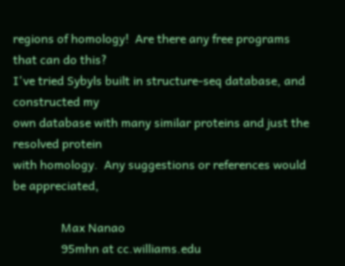regions of homology!  Are there any free programs that can do this?
I've tried Sybyls built in structure-seq database, and constructed my
own database with many similar proteins and just the resolved protein
with homology.  Any suggestions or references would be appreciated,

                Max Nanao
                95mhn at cc.williams.edu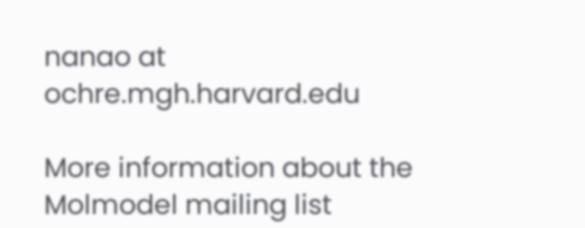nanao at ochre.mgh.harvard.edu

More information about the Molmodel mailing list